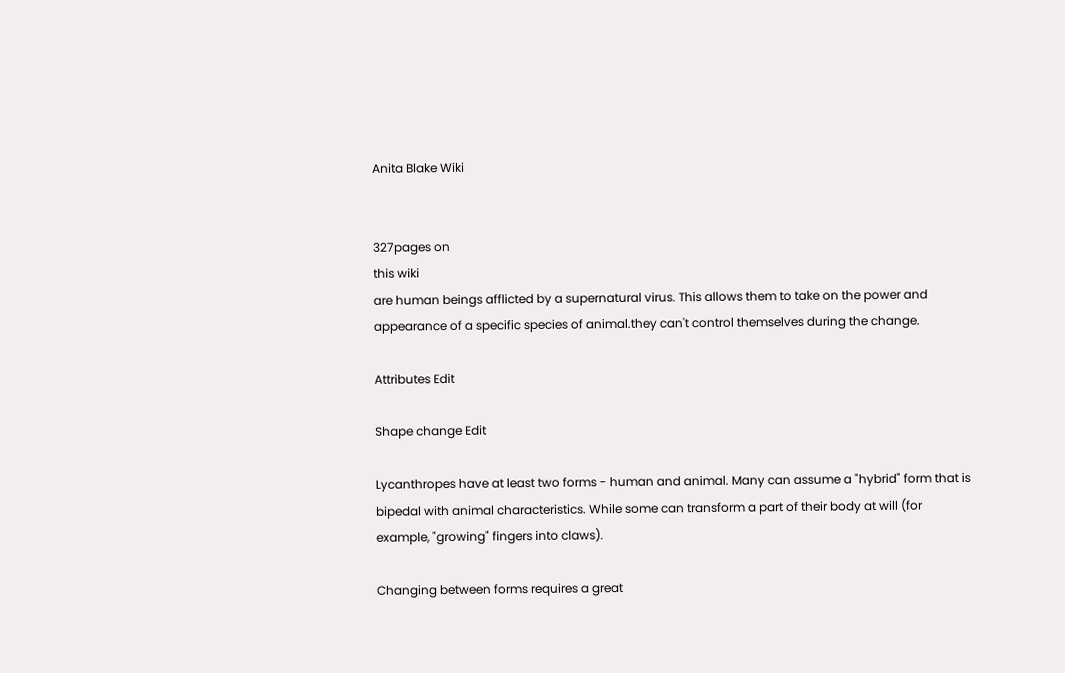Anita Blake Wiki


327pages on
this wiki
are human beings afflicted by a supernatural virus. This allows them to take on the power and appearance of a specific species of animal.they can't control themselves during the change.

Attributes Edit

Shape change Edit

Lycanthropes have at least two forms - human and animal. Many can assume a "hybrid" form that is bipedal with animal characteristics. While some can transform a part of their body at will (for example, "growing" fingers into claws).

Changing between forms requires a great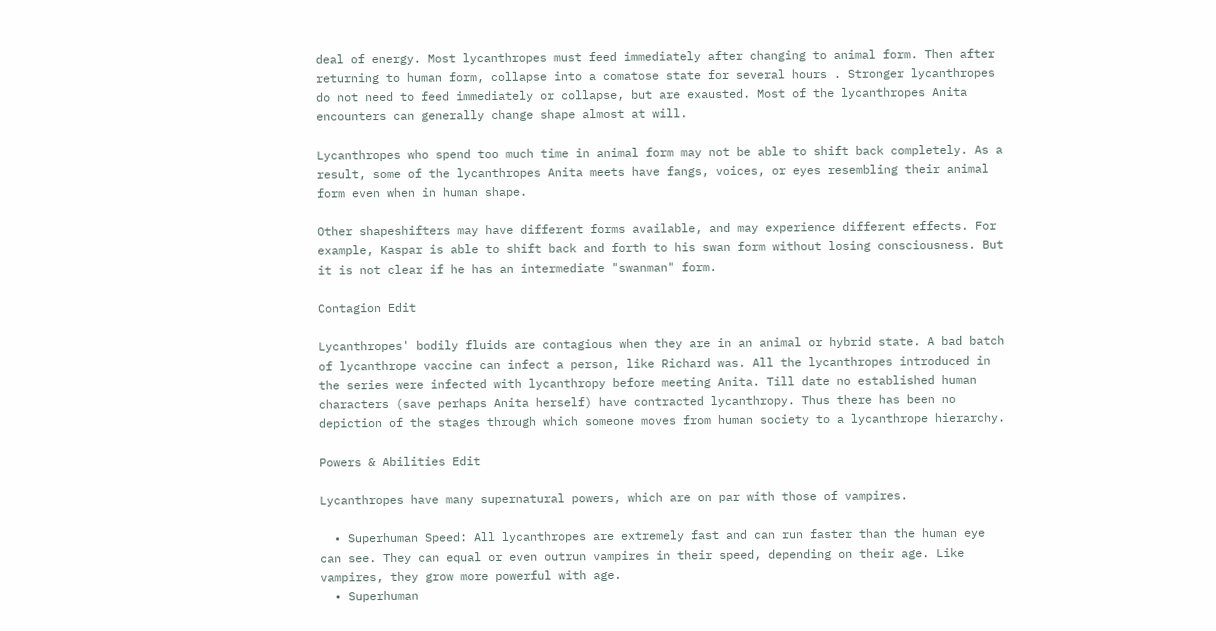deal of energy. Most lycanthropes must feed immediately after changing to animal form. Then after returning to human form, collapse into a comatose state for several hours . Stronger lycanthropes do not need to feed immediately or collapse, but are exausted. Most of the lycanthropes Anita encounters can generally change shape almost at will.

Lycanthropes who spend too much time in animal form may not be able to shift back completely. As a result, some of the lycanthropes Anita meets have fangs, voices, or eyes resembling their animal form even when in human shape.

Other shapeshifters may have different forms available, and may experience different effects. For example, Kaspar is able to shift back and forth to his swan form without losing consciousness. But it is not clear if he has an intermediate "swanman" form.

Contagion Edit

Lycanthropes' bodily fluids are contagious when they are in an animal or hybrid state. A bad batch of lycanthrope vaccine can infect a person, like Richard was. All the lycanthropes introduced in the series were infected with lycanthropy before meeting Anita. Till date no established human characters (save perhaps Anita herself) have contracted lycanthropy. Thus there has been no depiction of the stages through which someone moves from human society to a lycanthrope hierarchy.

Powers & Abilities Edit

Lycanthropes have many supernatural powers, which are on par with those of vampires.

  • Superhuman Speed: All lycanthropes are extremely fast and can run faster than the human eye can see. They can equal or even outrun vampires in their speed, depending on their age. Like vampires, they grow more powerful with age.
  • Superhuman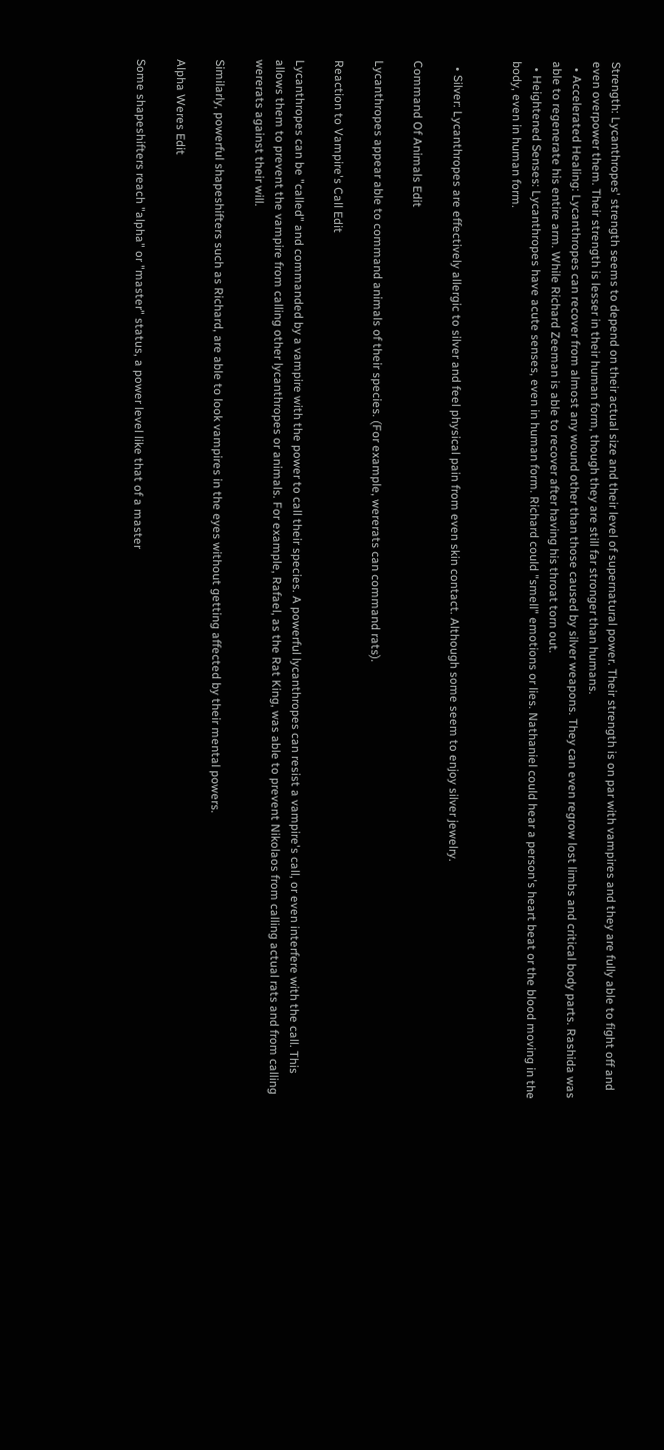Strength: Lycanthropes' strength seems to depend on their actual size and their level of supernatural power. Their strength is on par with vampires and they are fully able to fight off and even overpower them. Their strength is lesser in their human form, though they are still far stronger than humans.
  • Accelerated Healing: Lycanthropes can recover from almost any wound other than those caused by silver weapons. They can even regrow lost limbs and critical body parts. Rashida was able to regenerate his entire arm. While Richard Zeeman is able to recover after having his throat torn out.
  • Heightened Senses: Lycanthropes have acute senses, even in human form. Richard could "smell" emotions or lies. Nathaniel could hear a person's heart beat or the blood moving in the body, even in human form.


  • Silver: Lycanthropes are effectively allergic to silver and feel physical pain from even skin contact. Although some seem to enjoy silver jewelry.

Command Of Animals Edit

Lycanthropes appear able to command animals of their species. (For example, wererats can command rats).

Reaction to Vampire's Call Edit

Lycanthropes can be "called" and commanded by a vampire with the power to call their species. A powerful lycanthropes can resist a vampire's call, or even interfere with the call. This allows them to prevent the vampire from calling other lycanthropes or animals. For example, Rafael, as the Rat King, was able to prevent Nikolaos from calling actual rats and from calling wererats against their will.

Similarly, powerful shapeshifters such as Richard, are able to look vampires in the eyes without getting affected by their mental powers.

Alpha Weres Edit

Some shapeshifters reach "alpha" or "master" status, a power level like that of a master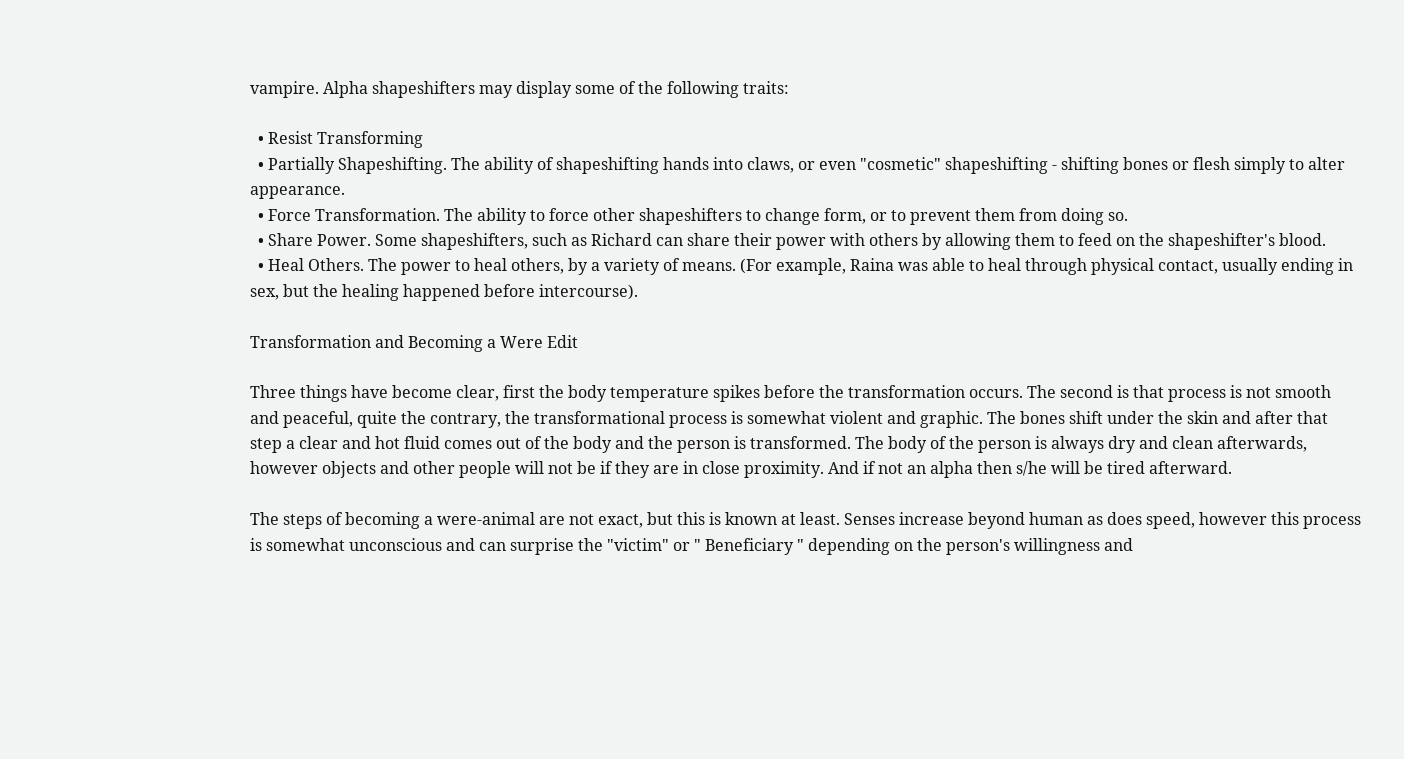vampire. Alpha shapeshifters may display some of the following traits:

  • Resist Transforming
  • Partially Shapeshifting. The ability of shapeshifting hands into claws, or even "cosmetic" shapeshifting - shifting bones or flesh simply to alter appearance.
  • Force Transformation. The ability to force other shapeshifters to change form, or to prevent them from doing so.
  • Share Power. Some shapeshifters, such as Richard can share their power with others by allowing them to feed on the shapeshifter's blood.
  • Heal Others. The power to heal others, by a variety of means. (For example, Raina was able to heal through physical contact, usually ending in sex, but the healing happened before intercourse).

Transformation and Becoming a Were Edit

Three things have become clear, first the body temperature spikes before the transformation occurs. The second is that process is not smooth and peaceful, quite the contrary, the transformational process is somewhat violent and graphic. The bones shift under the skin and after that step a clear and hot fluid comes out of the body and the person is transformed. The body of the person is always dry and clean afterwards, however objects and other people will not be if they are in close proximity. And if not an alpha then s/he will be tired afterward.

The steps of becoming a were-animal are not exact, but this is known at least. Senses increase beyond human as does speed, however this process is somewhat unconscious and can surprise the "victim" or " Beneficiary " depending on the person's willingness and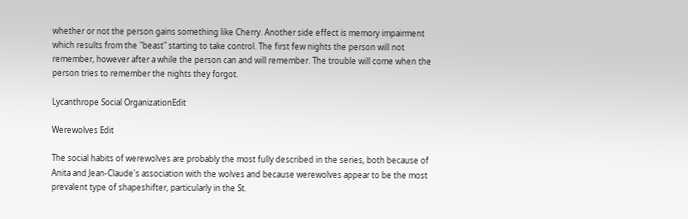whether or not the person gains something like Cherry. Another side effect is memory impairment which results from the "beast" starting to take control. The first few nights the person will not remember, however after a while the person can and will remember. The trouble will come when the person tries to remember the nights they forgot.

Lycanthrope Social OrganizationEdit

Werewolves Edit

The social habits of werewolves are probably the most fully described in the series, both because of Anita and Jean-Claude's association with the wolves and because werewolves appear to be the most prevalent type of shapeshifter, particularly in the St.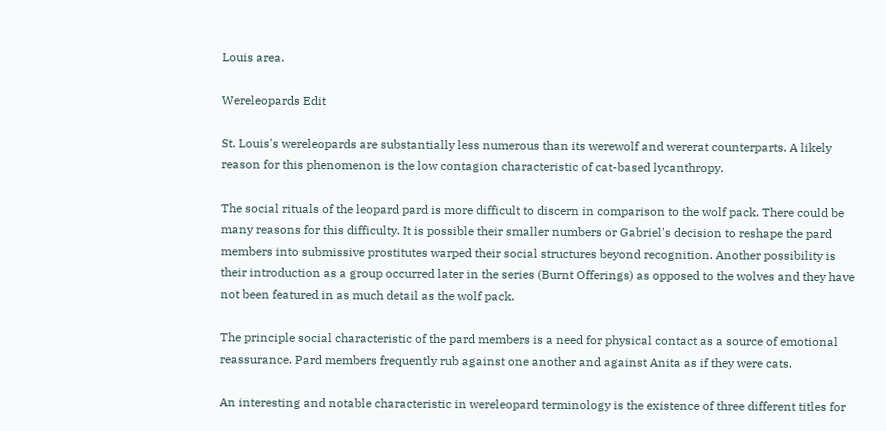Louis area.

Wereleopards Edit

St. Louis's wereleopards are substantially less numerous than its werewolf and wererat counterparts. A likely reason for this phenomenon is the low contagion characteristic of cat-based lycanthropy.

The social rituals of the leopard pard is more difficult to discern in comparison to the wolf pack. There could be many reasons for this difficulty. It is possible their smaller numbers or Gabriel's decision to reshape the pard members into submissive prostitutes warped their social structures beyond recognition. Another possibility is their introduction as a group occurred later in the series (Burnt Offerings) as opposed to the wolves and they have not been featured in as much detail as the wolf pack.

The principle social characteristic of the pard members is a need for physical contact as a source of emotional reassurance. Pard members frequently rub against one another and against Anita as if they were cats.

An interesting and notable characteristic in wereleopard terminology is the existence of three different titles for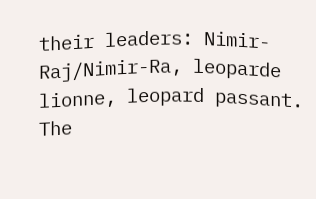their leaders: Nimir-Raj/Nimir-Ra, leoparde lionne, leopard passant. The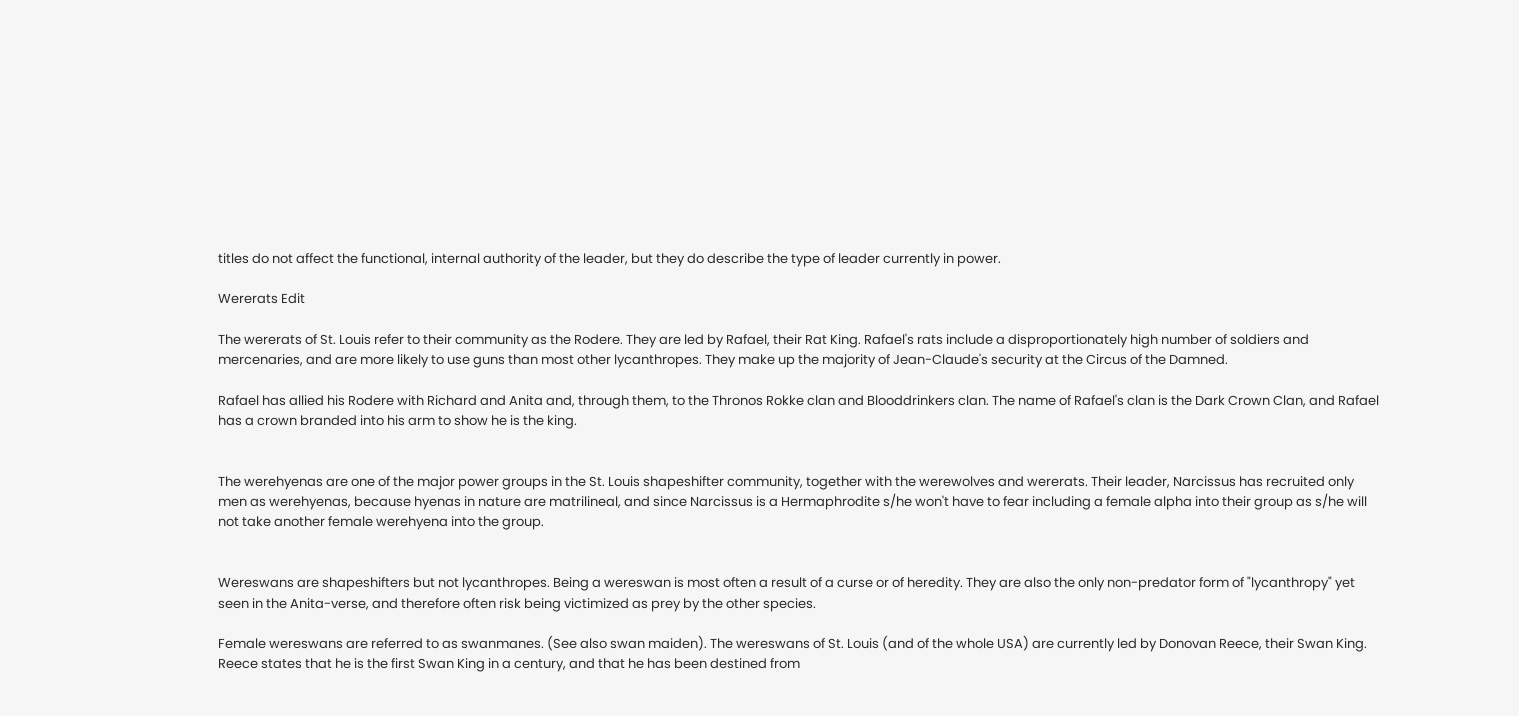titles do not affect the functional, internal authority of the leader, but they do describe the type of leader currently in power.

Wererats Edit

The wererats of St. Louis refer to their community as the Rodere. They are led by Rafael, their Rat King. Rafael's rats include a disproportionately high number of soldiers and mercenaries, and are more likely to use guns than most other lycanthropes. They make up the majority of Jean-Claude's security at the Circus of the Damned.

Rafael has allied his Rodere with Richard and Anita and, through them, to the Thronos Rokke clan and Blooddrinkers clan. The name of Rafael's clan is the Dark Crown Clan, and Rafael has a crown branded into his arm to show he is the king.


The werehyenas are one of the major power groups in the St. Louis shapeshifter community, together with the werewolves and wererats. Their leader, Narcissus has recruited only men as werehyenas, because hyenas in nature are matrilineal, and since Narcissus is a Hermaphrodite s/he won't have to fear including a female alpha into their group as s/he will not take another female werehyena into the group.


Wereswans are shapeshifters but not lycanthropes. Being a wereswan is most often a result of a curse or of heredity. They are also the only non-predator form of "lycanthropy" yet seen in the Anita-verse, and therefore often risk being victimized as prey by the other species.

Female wereswans are referred to as swanmanes. (See also swan maiden). The wereswans of St. Louis (and of the whole USA) are currently led by Donovan Reece, their Swan King. Reece states that he is the first Swan King in a century, and that he has been destined from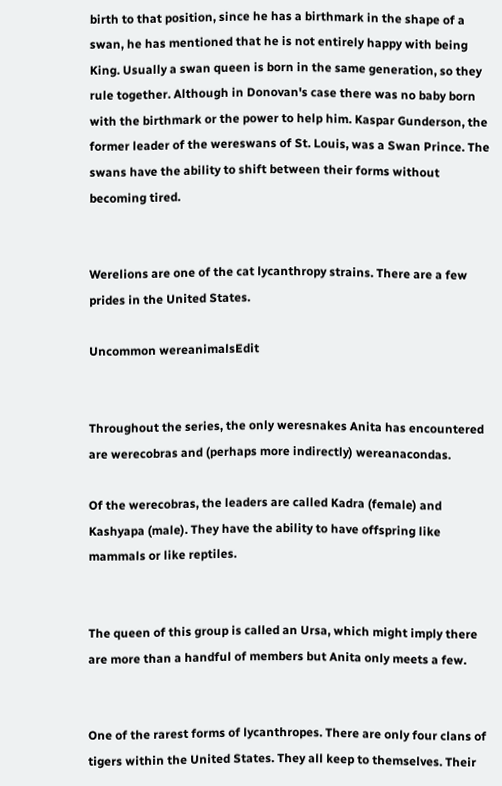birth to that position, since he has a birthmark in the shape of a swan, he has mentioned that he is not entirely happy with being King. Usually a swan queen is born in the same generation, so they rule together. Although in Donovan's case there was no baby born with the birthmark or the power to help him. Kaspar Gunderson, the former leader of the wereswans of St. Louis, was a Swan Prince. The swans have the ability to shift between their forms without becoming tired.


Werelions are one of the cat lycanthropy strains. There are a few prides in the United States.

Uncommon wereanimalsEdit


Throughout the series, the only weresnakes Anita has encountered are werecobras and (perhaps more indirectly) wereanacondas.

Of the werecobras, the leaders are called Kadra (female) and Kashyapa (male). They have the ability to have offspring like mammals or like reptiles.


The queen of this group is called an Ursa, which might imply there are more than a handful of members but Anita only meets a few.


One of the rarest forms of lycanthropes. There are only four clans of tigers within the United States. They all keep to themselves. Their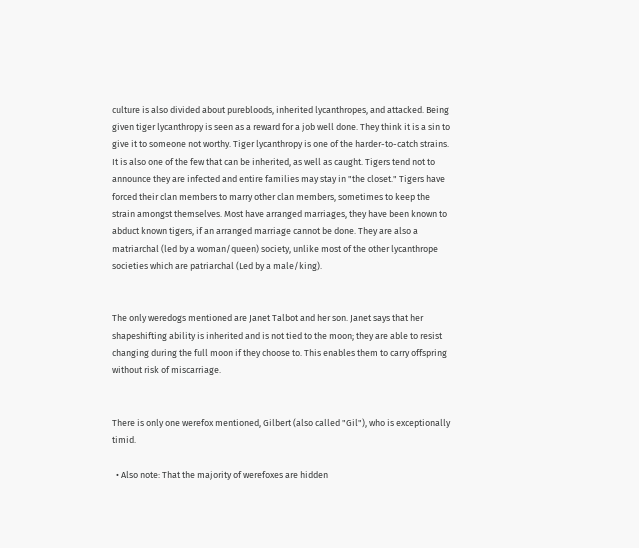culture is also divided about purebloods, inherited lycanthropes, and attacked. Being given tiger lycanthropy is seen as a reward for a job well done. They think it is a sin to give it to someone not worthy. Tiger lycanthropy is one of the harder-to-catch strains. It is also one of the few that can be inherited, as well as caught. Tigers tend not to announce they are infected and entire families may stay in "the closet." Tigers have forced their clan members to marry other clan members, sometimes to keep the strain amongst themselves. Most have arranged marriages, they have been known to abduct known tigers, if an arranged marriage cannot be done. They are also a matriarchal (led by a woman/queen) society, unlike most of the other lycanthrope societies which are patriarchal (Led by a male/king).


The only weredogs mentioned are Janet Talbot and her son. Janet says that her shapeshifting ability is inherited and is not tied to the moon; they are able to resist changing during the full moon if they choose to. This enables them to carry offspring without risk of miscarriage.


There is only one werefox mentioned, Gilbert (also called "Gil"), who is exceptionally timid.

  • Also note: That the majority of werefoxes are hidden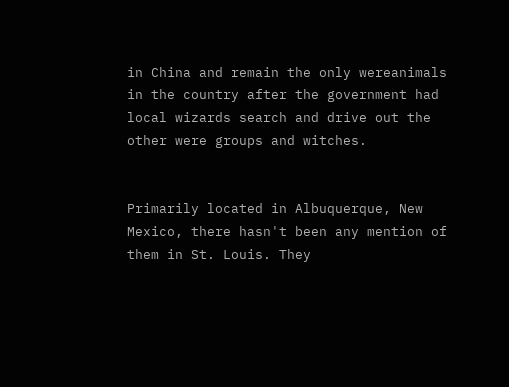in China and remain the only wereanimals in the country after the government had local wizards search and drive out the other were groups and witches.


Primarily located in Albuquerque, New Mexico, there hasn't been any mention of them in St. Louis. They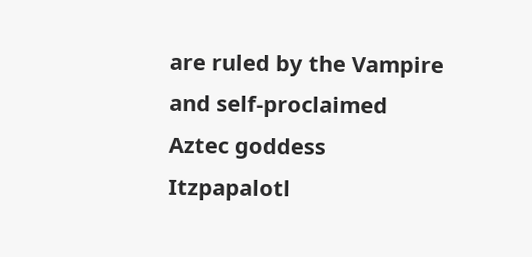are ruled by the Vampire and self-proclaimed Aztec goddess Itzpapalotl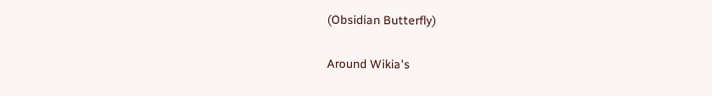(Obsidian Butterfly)

Around Wikia's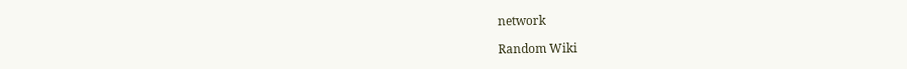network

Random Wiki